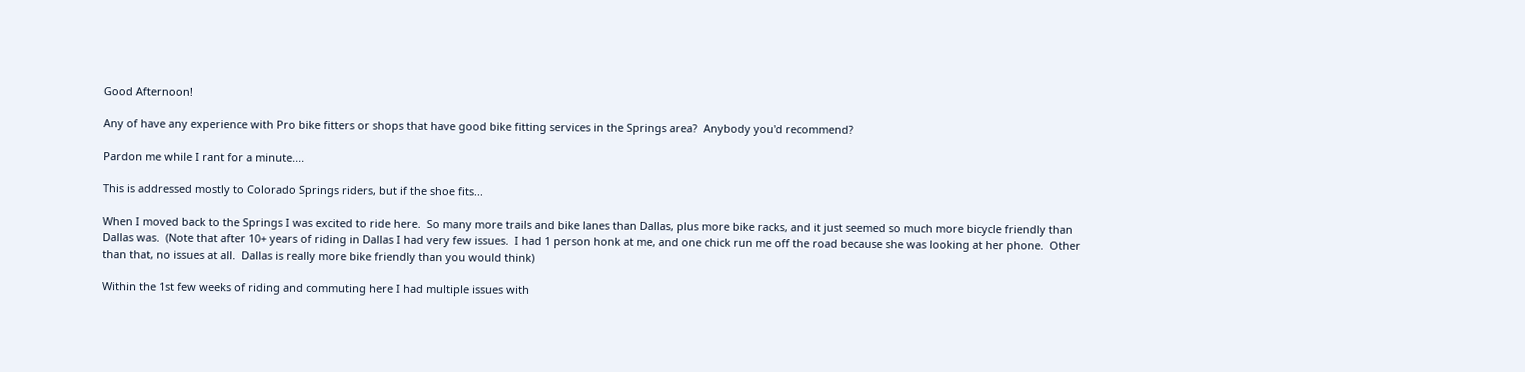Good Afternoon!

Any of have any experience with Pro bike fitters or shops that have good bike fitting services in the Springs area?  Anybody you'd recommend?

Pardon me while I rant for a minute....

This is addressed mostly to Colorado Springs riders, but if the shoe fits...

When I moved back to the Springs I was excited to ride here.  So many more trails and bike lanes than Dallas, plus more bike racks, and it just seemed so much more bicycle friendly than Dallas was.  (Note that after 10+ years of riding in Dallas I had very few issues.  I had 1 person honk at me, and one chick run me off the road because she was looking at her phone.  Other than that, no issues at all.  Dallas is really more bike friendly than you would think)

Within the 1st few weeks of riding and commuting here I had multiple issues with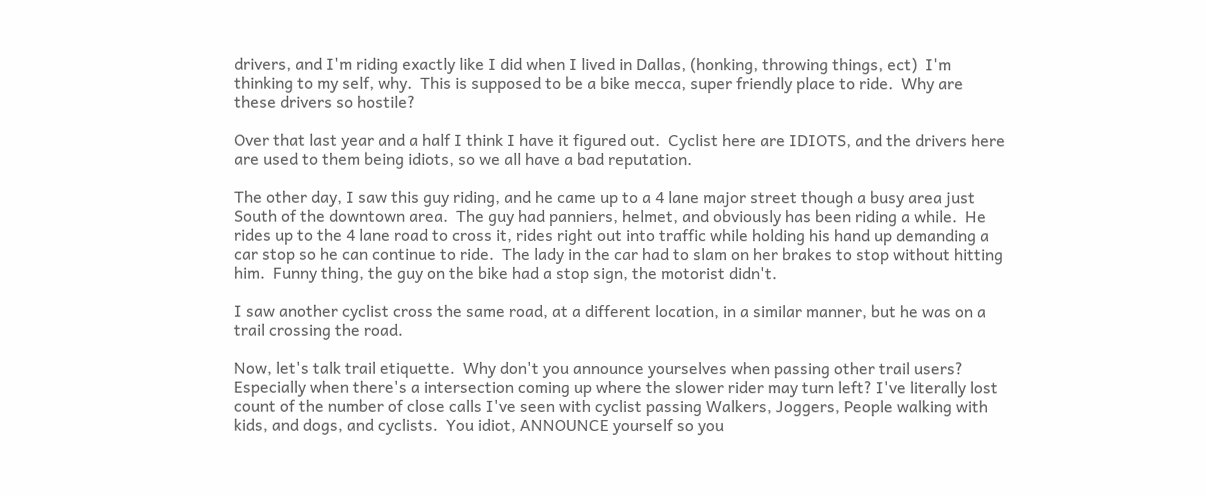drivers, and I'm riding exactly like I did when I lived in Dallas, (honking, throwing things, ect)  I'm thinking to my self, why.  This is supposed to be a bike mecca, super friendly place to ride.  Why are these drivers so hostile?

Over that last year and a half I think I have it figured out.  Cyclist here are IDIOTS, and the drivers here are used to them being idiots, so we all have a bad reputation.

The other day, I saw this guy riding, and he came up to a 4 lane major street though a busy area just South of the downtown area.  The guy had panniers, helmet, and obviously has been riding a while.  He rides up to the 4 lane road to cross it, rides right out into traffic while holding his hand up demanding a car stop so he can continue to ride.  The lady in the car had to slam on her brakes to stop without hitting him.  Funny thing, the guy on the bike had a stop sign, the motorist didn't.

I saw another cyclist cross the same road, at a different location, in a similar manner, but he was on a trail crossing the road.

Now, let's talk trail etiquette.  Why don't you announce yourselves when passing other trail users? Especially when there's a intersection coming up where the slower rider may turn left? I've literally lost count of the number of close calls I've seen with cyclist passing Walkers, Joggers, People walking with kids, and dogs, and cyclists.  You idiot, ANNOUNCE yourself so you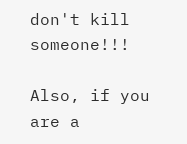don't kill someone!!!

Also, if you are a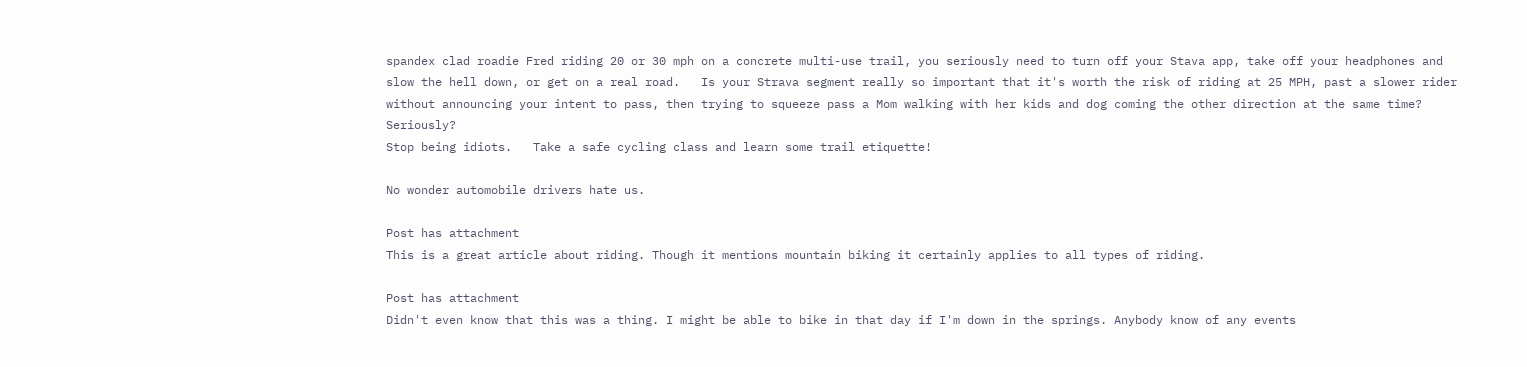spandex clad roadie Fred riding 20 or 30 mph on a concrete multi-use trail, you seriously need to turn off your Stava app, take off your headphones and slow the hell down, or get on a real road.   Is your Strava segment really so important that it's worth the risk of riding at 25 MPH, past a slower rider without announcing your intent to pass, then trying to squeeze pass a Mom walking with her kids and dog coming the other direction at the same time?  Seriously?
Stop being idiots.   Take a safe cycling class and learn some trail etiquette!

No wonder automobile drivers hate us.

Post has attachment
This is a great article about riding. Though it mentions mountain biking it certainly applies to all types of riding.

Post has attachment
Didn't even know that this was a thing. I might be able to bike in that day if I'm down in the springs. Anybody know of any events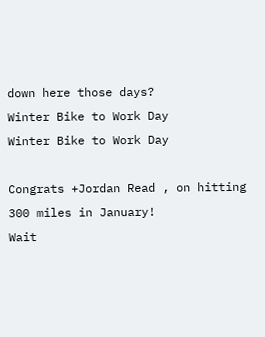down here those days?
Winter Bike to Work Day
Winter Bike to Work Day

Congrats +Jordan Read , on hitting 300 miles in January!
Wait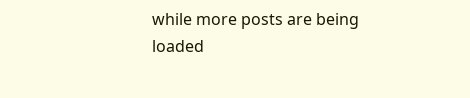while more posts are being loaded